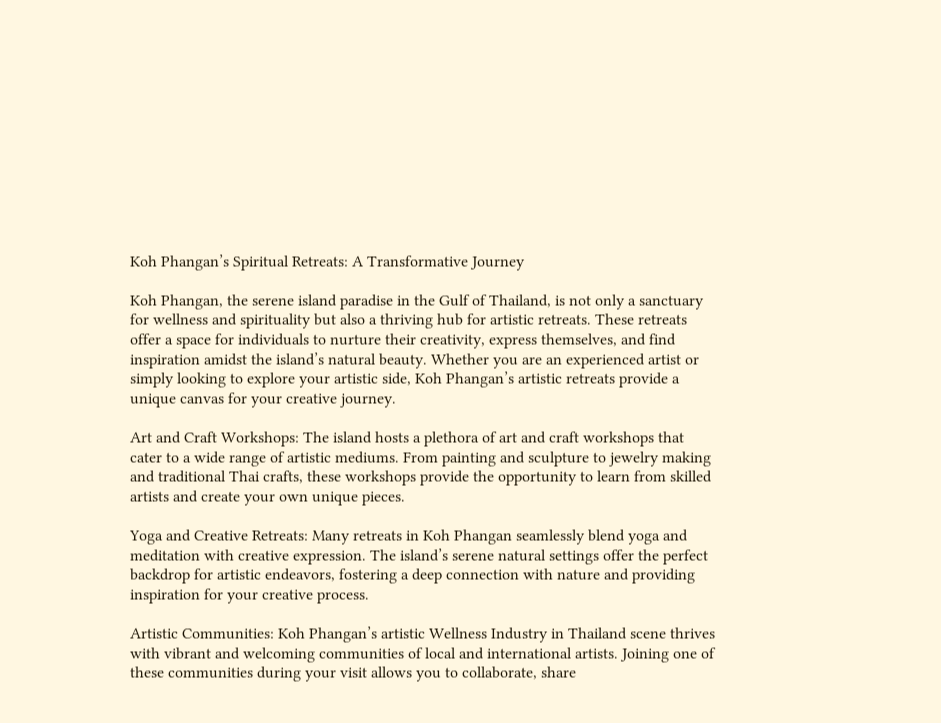Koh Phangan’s Spiritual Retreats: A Transformative Journey

Koh Phangan, the serene island paradise in the Gulf of Thailand, is not only a sanctuary for wellness and spirituality but also a thriving hub for artistic retreats. These retreats offer a space for individuals to nurture their creativity, express themselves, and find inspiration amidst the island’s natural beauty. Whether you are an experienced artist or simply looking to explore your artistic side, Koh Phangan’s artistic retreats provide a unique canvas for your creative journey.

Art and Craft Workshops: The island hosts a plethora of art and craft workshops that cater to a wide range of artistic mediums. From painting and sculpture to jewelry making and traditional Thai crafts, these workshops provide the opportunity to learn from skilled artists and create your own unique pieces.

Yoga and Creative Retreats: Many retreats in Koh Phangan seamlessly blend yoga and meditation with creative expression. The island’s serene natural settings offer the perfect backdrop for artistic endeavors, fostering a deep connection with nature and providing inspiration for your creative process.

Artistic Communities: Koh Phangan’s artistic Wellness Industry in Thailand scene thrives with vibrant and welcoming communities of local and international artists. Joining one of these communities during your visit allows you to collaborate, share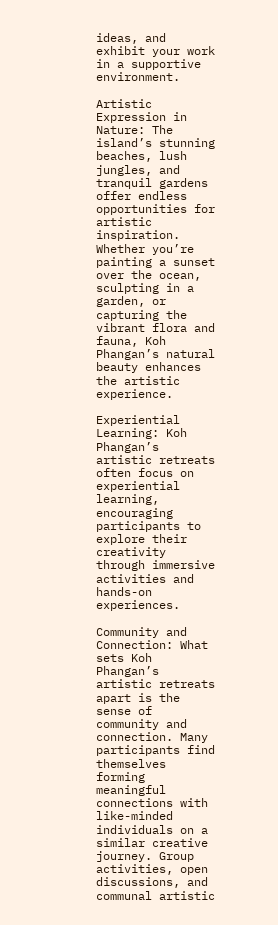ideas, and exhibit your work in a supportive environment.

Artistic Expression in Nature: The island’s stunning beaches, lush jungles, and tranquil gardens offer endless opportunities for artistic inspiration. Whether you’re painting a sunset over the ocean, sculpting in a garden, or capturing the vibrant flora and fauna, Koh Phangan’s natural beauty enhances the artistic experience.

Experiential Learning: Koh Phangan’s artistic retreats often focus on experiential learning, encouraging participants to explore their creativity through immersive activities and hands-on experiences.

Community and Connection: What sets Koh Phangan’s artistic retreats apart is the sense of community and connection. Many participants find themselves forming meaningful connections with like-minded individuals on a similar creative journey. Group activities, open discussions, and communal artistic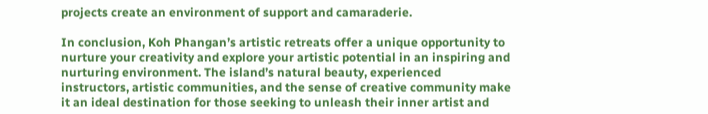projects create an environment of support and camaraderie.

In conclusion, Koh Phangan’s artistic retreats offer a unique opportunity to nurture your creativity and explore your artistic potential in an inspiring and nurturing environment. The island’s natural beauty, experienced instructors, artistic communities, and the sense of creative community make it an ideal destination for those seeking to unleash their inner artist and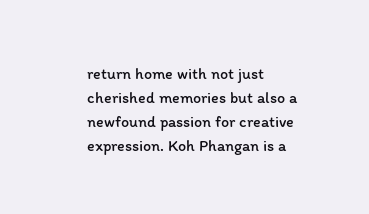return home with not just cherished memories but also a newfound passion for creative expression. Koh Phangan is a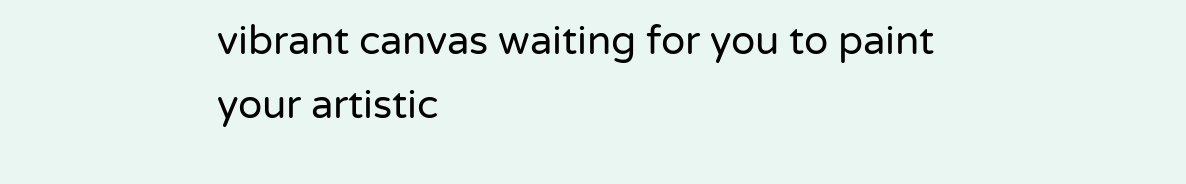vibrant canvas waiting for you to paint your artistic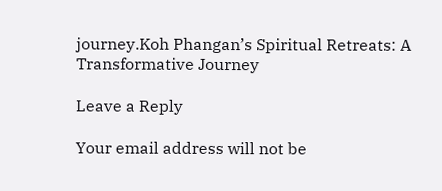journey.Koh Phangan’s Spiritual Retreats: A Transformative Journey

Leave a Reply

Your email address will not be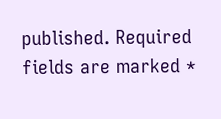published. Required fields are marked *